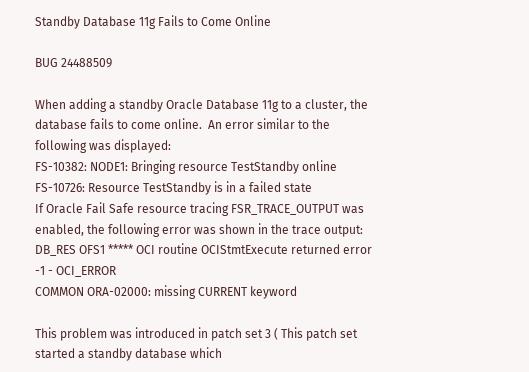Standby Database 11g Fails to Come Online

BUG 24488509

When adding a standby Oracle Database 11g to a cluster, the database fails to come online.  An error similar to the following was displayed:
FS-10382: NODE1: Bringing resource TestStandby online
FS-10726: Resource TestStandby is in a failed state
If Oracle Fail Safe resource tracing FSR_TRACE_OUTPUT was enabled, the following error was shown in the trace output:
DB_RES OFS1 ***** OCI routine OCIStmtExecute returned error -1 - OCI_ERROR
COMMON ORA-02000: missing CURRENT keyword

This problem was introduced in patch set 3 ( This patch set started a standby database which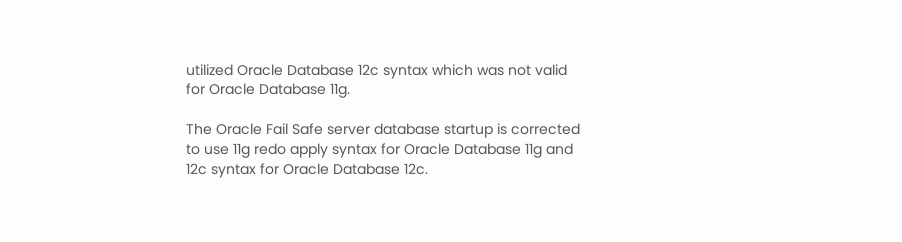utilized Oracle Database 12c syntax which was not valid for Oracle Database 11g.

The Oracle Fail Safe server database startup is corrected to use 11g redo apply syntax for Oracle Database 11g and 12c syntax for Oracle Database 12c.